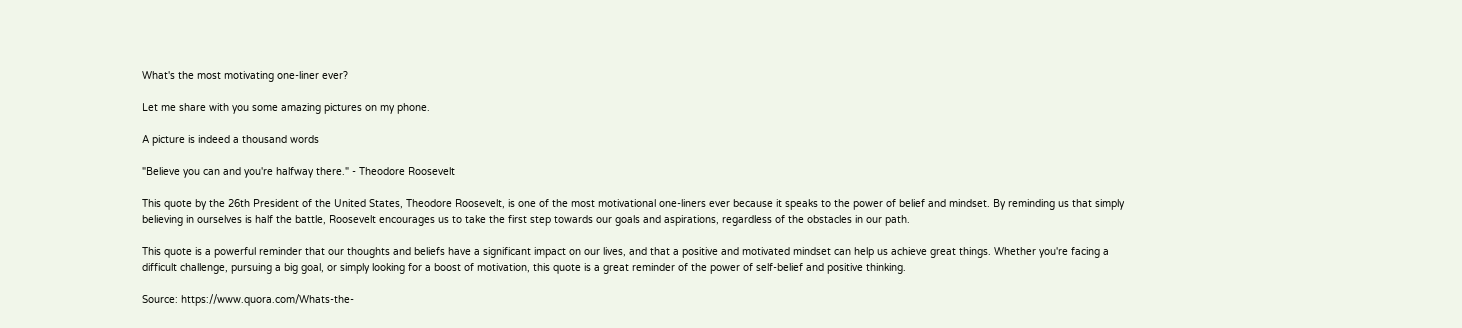What's the most motivating one-liner ever?

Let me share with you some amazing pictures on my phone.

A picture is indeed a thousand words

"Believe you can and you're halfway there." - Theodore Roosevelt

This quote by the 26th President of the United States, Theodore Roosevelt, is one of the most motivational one-liners ever because it speaks to the power of belief and mindset. By reminding us that simply believing in ourselves is half the battle, Roosevelt encourages us to take the first step towards our goals and aspirations, regardless of the obstacles in our path.

This quote is a powerful reminder that our thoughts and beliefs have a significant impact on our lives, and that a positive and motivated mindset can help us achieve great things. Whether you're facing a difficult challenge, pursuing a big goal, or simply looking for a boost of motivation, this quote is a great reminder of the power of self-belief and positive thinking.

Source: https://www.quora.com/Whats-the-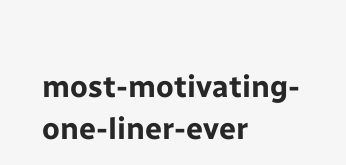most-motivating-one-liner-ever